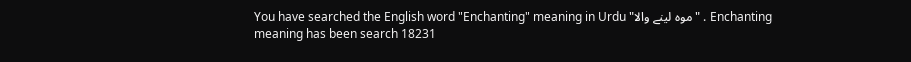You have searched the English word "Enchanting" meaning in Urdu "موہ لینے والا " . Enchanting meaning has been search 18231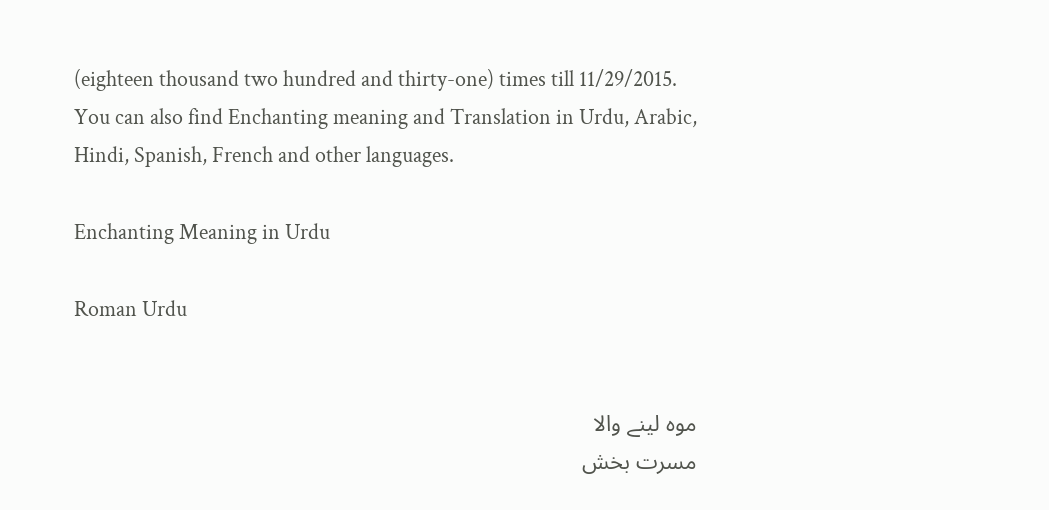(eighteen thousand two hundred and thirty-one) times till 11/29/2015. You can also find Enchanting meaning and Translation in Urdu, Arabic, Hindi, Spanish, French and other languages.

Enchanting Meaning in Urdu

Roman Urdu


موہ لینے والا
مسرت بخش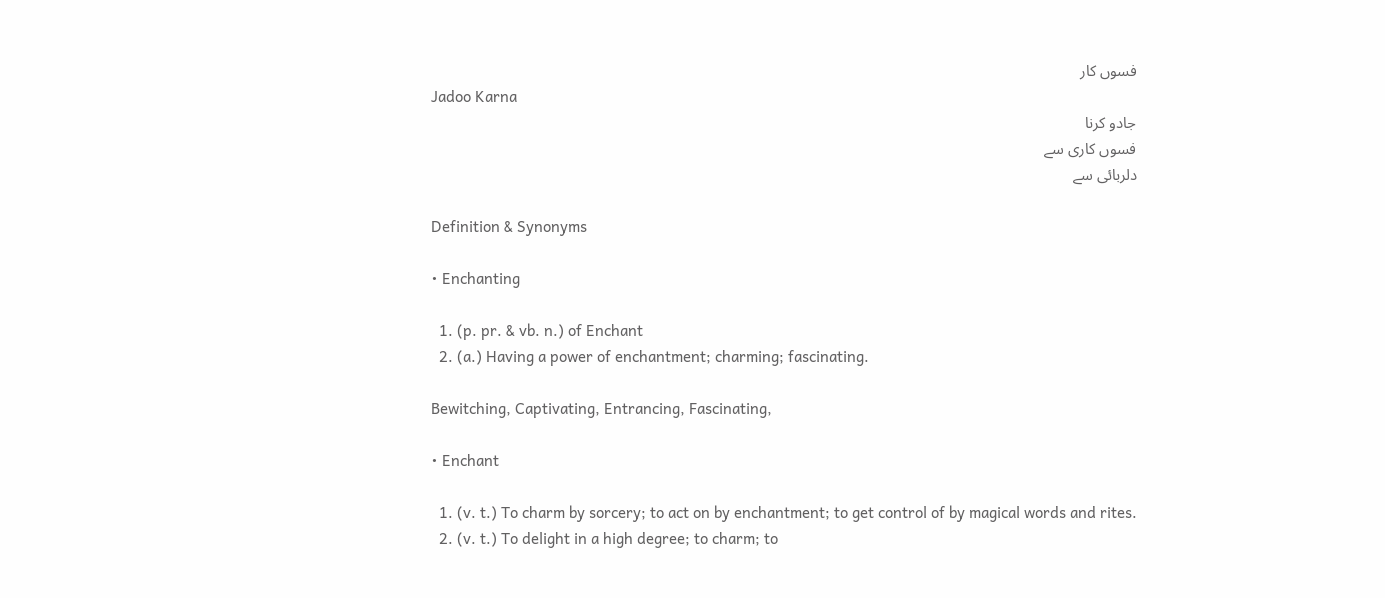فسوں کار
Jadoo Karna
جادو کرنا
فسوں کاری سے
دلربائی سے

Definition & Synonyms

• Enchanting

  1. (p. pr. & vb. n.) of Enchant
  2. (a.) Having a power of enchantment; charming; fascinating.

Bewitching, Captivating, Entrancing, Fascinating,

• Enchant

  1. (v. t.) To charm by sorcery; to act on by enchantment; to get control of by magical words and rites.
  2. (v. t.) To delight in a high degree; to charm; to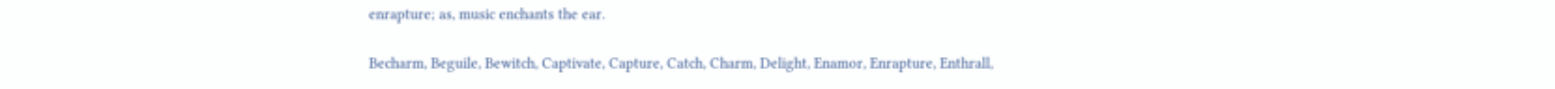enrapture; as, music enchants the ear.

Becharm, Beguile, Bewitch, Captivate, Capture, Catch, Charm, Delight, Enamor, Enrapture, Enthrall,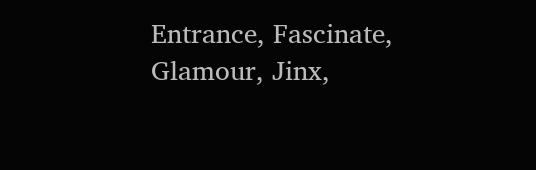Entrance, Fascinate, Glamour, Jinx,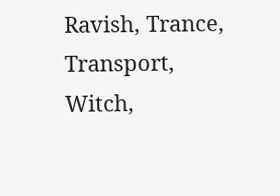Ravish, Trance, Transport, Witch,